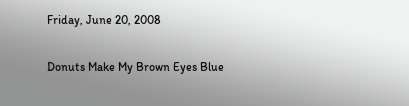Friday, June 20, 2008

Donuts Make My Brown Eyes Blue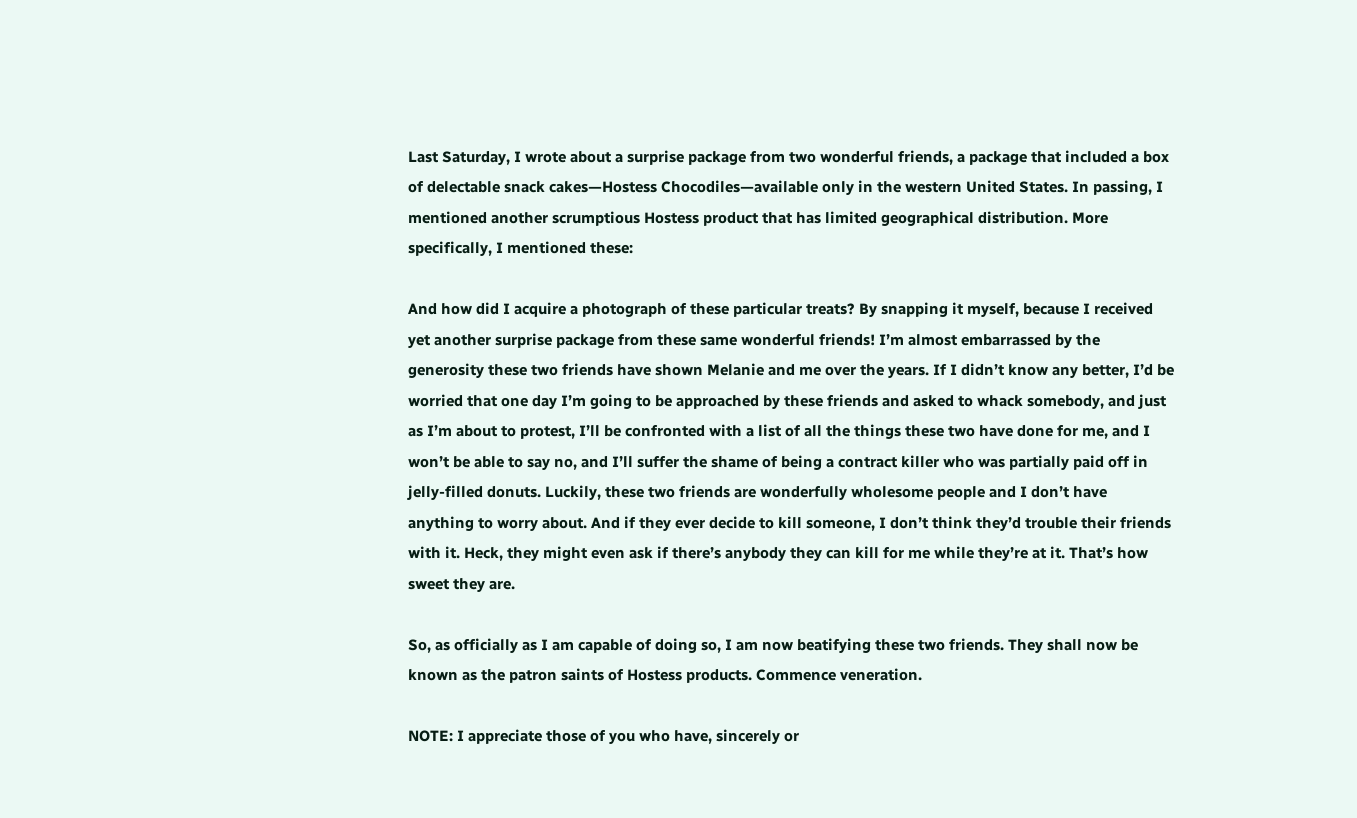Last Saturday, I wrote about a surprise package from two wonderful friends, a package that included a box of delectable snack cakes—Hostess Chocodiles—available only in the western United States. In passing, I mentioned another scrumptious Hostess product that has limited geographical distribution. More specifically, I mentioned these:

And how did I acquire a photograph of these particular treats? By snapping it myself, because I received yet another surprise package from these same wonderful friends! I’m almost embarrassed by the generosity these two friends have shown Melanie and me over the years. If I didn’t know any better, I’d be worried that one day I’m going to be approached by these friends and asked to whack somebody, and just as I’m about to protest, I’ll be confronted with a list of all the things these two have done for me, and I won’t be able to say no, and I’ll suffer the shame of being a contract killer who was partially paid off in jelly-filled donuts. Luckily, these two friends are wonderfully wholesome people and I don’t have anything to worry about. And if they ever decide to kill someone, I don’t think they’d trouble their friends with it. Heck, they might even ask if there’s anybody they can kill for me while they’re at it. That’s how sweet they are.

So, as officially as I am capable of doing so, I am now beatifying these two friends. They shall now be known as the patron saints of Hostess products. Commence veneration.

NOTE: I appreciate those of you who have, sincerely or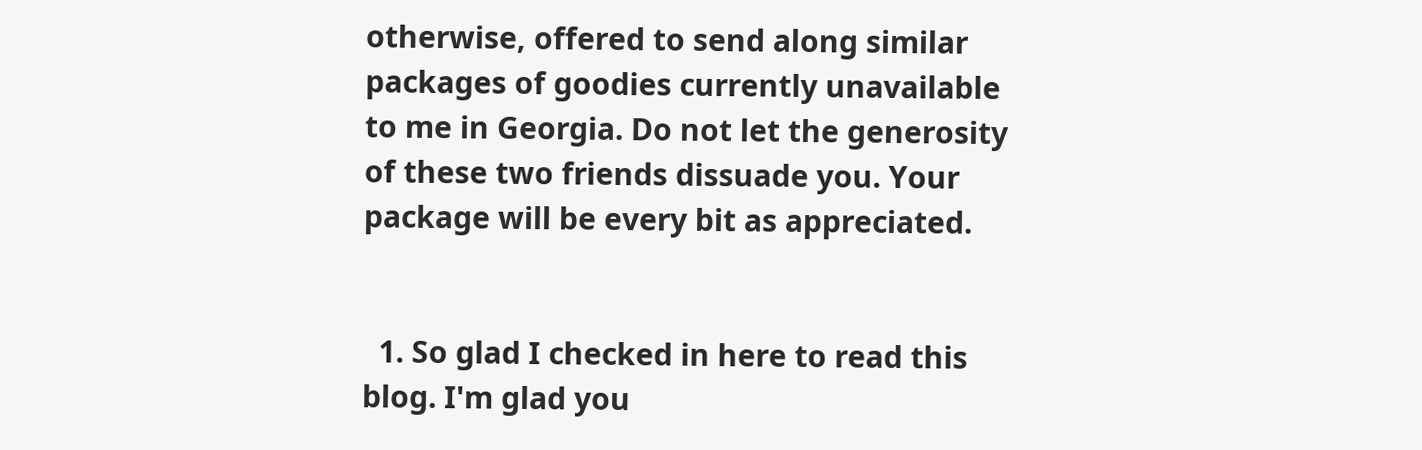otherwise, offered to send along similar packages of goodies currently unavailable to me in Georgia. Do not let the generosity of these two friends dissuade you. Your package will be every bit as appreciated.


  1. So glad I checked in here to read this blog. I'm glad you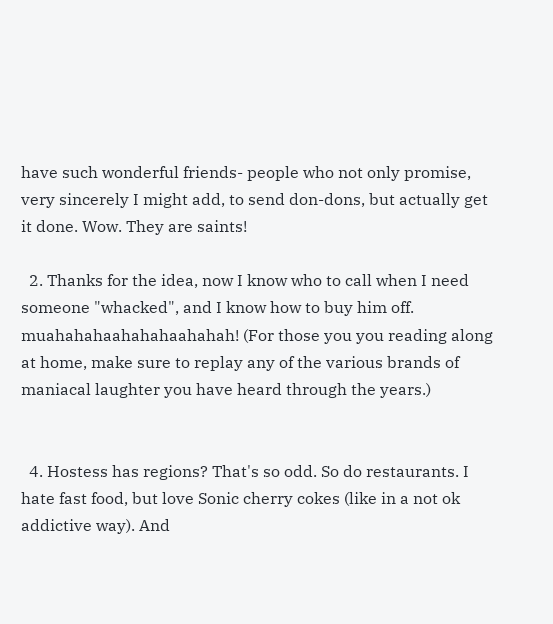have such wonderful friends- people who not only promise, very sincerely I might add, to send don-dons, but actually get it done. Wow. They are saints!

  2. Thanks for the idea, now I know who to call when I need someone "whacked", and I know how to buy him off. muahahahaahahahaahahah! (For those you you reading along at home, make sure to replay any of the various brands of maniacal laughter you have heard through the years.)


  4. Hostess has regions? That's so odd. So do restaurants. I hate fast food, but love Sonic cherry cokes (like in a not ok addictive way). And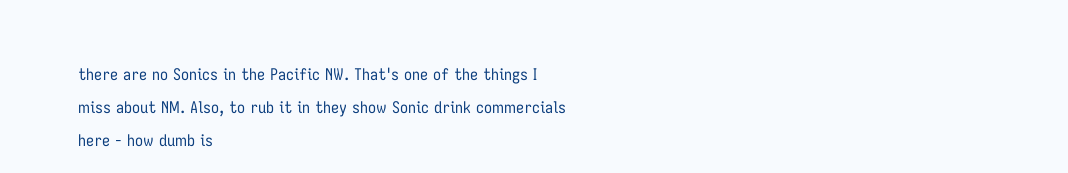there are no Sonics in the Pacific NW. That's one of the things I miss about NM. Also, to rub it in they show Sonic drink commercials here - how dumb is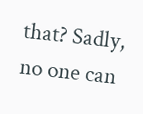that? Sadly, no one can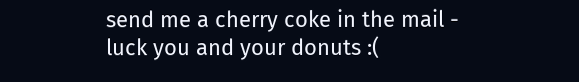send me a cherry coke in the mail - luck you and your donuts :(